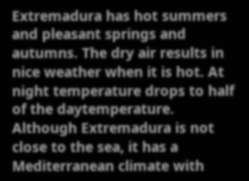Extremadura has hot summers and pleasant springs and autumns. The dry air results in nice weather when it is hot. At night temperature drops to half of the daytemperature. Although Extremadura is not close to the sea, it has a Mediterranean climate with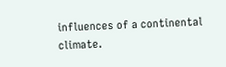influences of a continental climate.